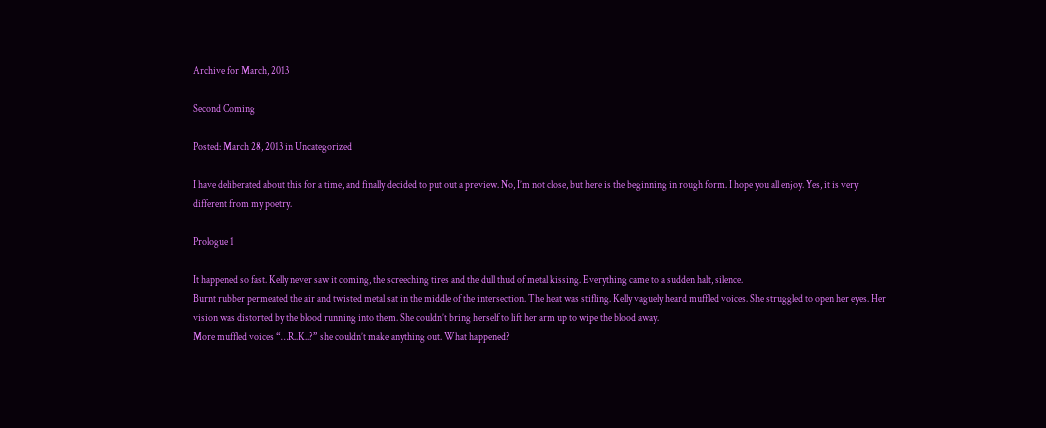Archive for March, 2013

Second Coming

Posted: March 28, 2013 in Uncategorized

I have deliberated about this for a time, and finally decided to put out a preview. No, I’m not close, but here is the beginning in rough form. I hope you all enjoy. Yes, it is very different from my poetry.

Prologue 1

It happened so fast. Kelly never saw it coming, the screeching tires and the dull thud of metal kissing. Everything came to a sudden halt, silence.
Burnt rubber permeated the air and twisted metal sat in the middle of the intersection. The heat was stifling. Kelly vaguely heard muffled voices. She struggled to open her eyes. Her vision was distorted by the blood running into them. She couldn’t bring herself to lift her arm up to wipe the blood away.
More muffled voices “…R..K..?” she couldn’t make anything out. What happened?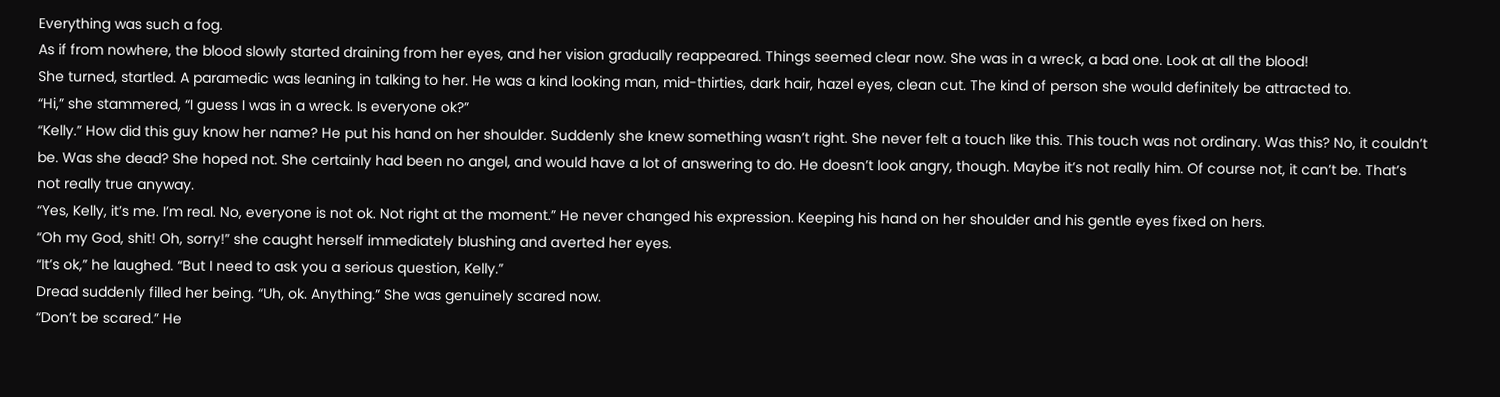Everything was such a fog.
As if from nowhere, the blood slowly started draining from her eyes, and her vision gradually reappeared. Things seemed clear now. She was in a wreck, a bad one. Look at all the blood!
She turned, startled. A paramedic was leaning in talking to her. He was a kind looking man, mid-thirties, dark hair, hazel eyes, clean cut. The kind of person she would definitely be attracted to.
“Hi,” she stammered, “I guess I was in a wreck. Is everyone ok?”
“Kelly.” How did this guy know her name? He put his hand on her shoulder. Suddenly she knew something wasn’t right. She never felt a touch like this. This touch was not ordinary. Was this? No, it couldn’t be. Was she dead? She hoped not. She certainly had been no angel, and would have a lot of answering to do. He doesn’t look angry, though. Maybe it’s not really him. Of course not, it can’t be. That’s not really true anyway.
“Yes, Kelly, it’s me. I’m real. No, everyone is not ok. Not right at the moment.” He never changed his expression. Keeping his hand on her shoulder and his gentle eyes fixed on hers.
“Oh my God, shit! Oh, sorry!” she caught herself immediately blushing and averted her eyes.
“It’s ok,” he laughed. “But I need to ask you a serious question, Kelly.”
Dread suddenly filled her being. “Uh, ok. Anything.” She was genuinely scared now.
“Don’t be scared.” He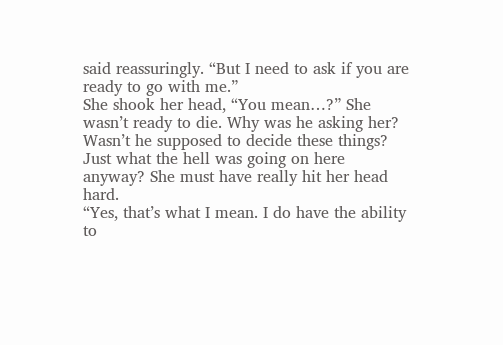said reassuringly. “But I need to ask if you are ready to go with me.”
She shook her head, “You mean…?” She wasn’t ready to die. Why was he asking her? Wasn’t he supposed to decide these things? Just what the hell was going on here anyway? She must have really hit her head hard.
“Yes, that’s what I mean. I do have the ability to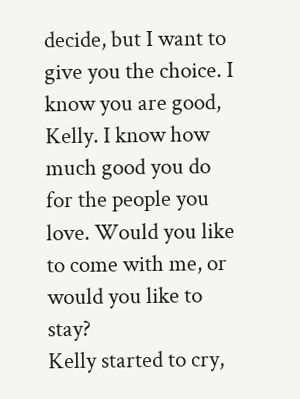decide, but I want to give you the choice. I know you are good, Kelly. I know how much good you do for the people you love. Would you like to come with me, or would you like to stay?
Kelly started to cry,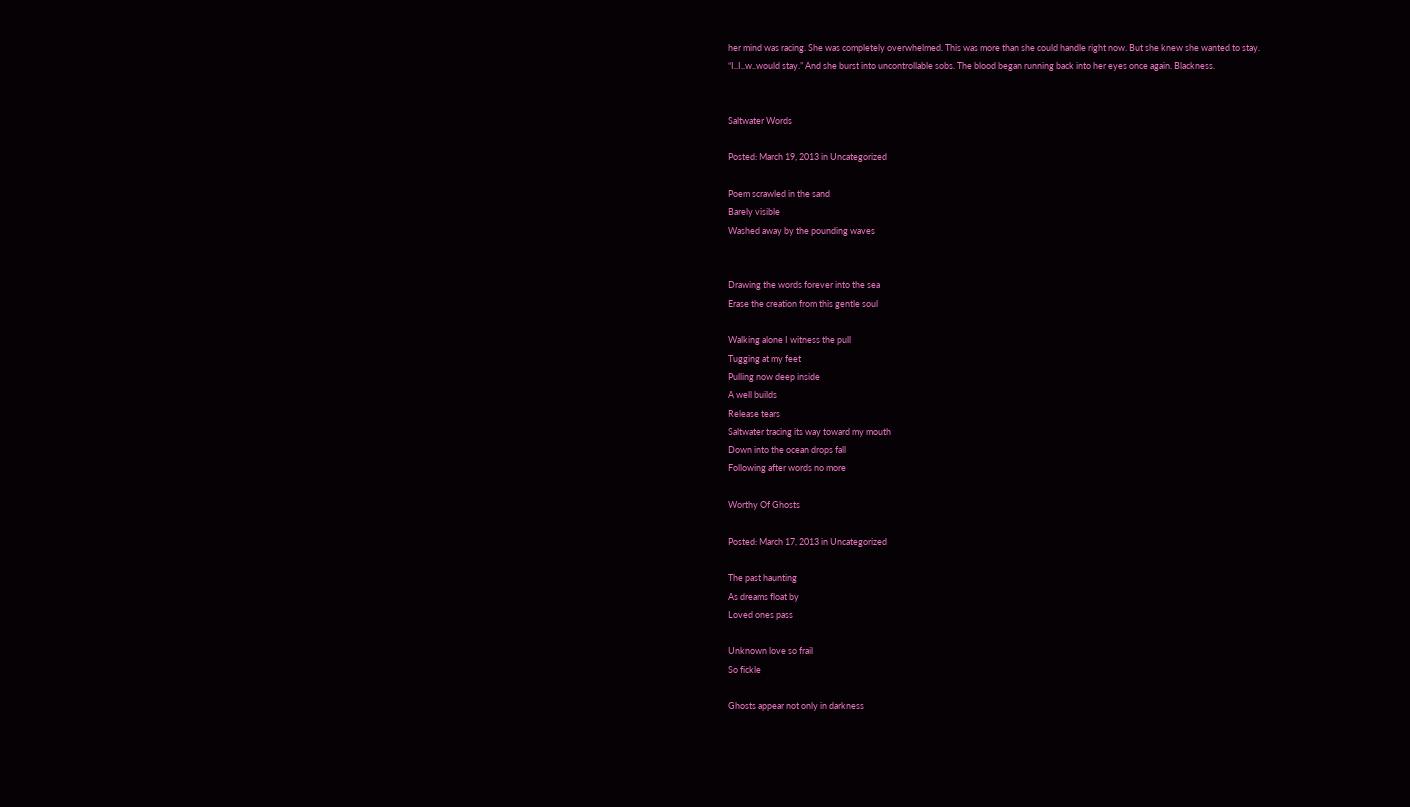her mind was racing. She was completely overwhelmed. This was more than she could handle right now. But she knew she wanted to stay.
“I..I..w..would stay.” And she burst into uncontrollable sobs. The blood began running back into her eyes once again. Blackness.


Saltwater Words

Posted: March 19, 2013 in Uncategorized

Poem scrawled in the sand
Barely visible
Washed away by the pounding waves


Drawing the words forever into the sea
Erase the creation from this gentle soul

Walking alone I witness the pull
Tugging at my feet
Pulling now deep inside
A well builds
Release tears
Saltwater tracing its way toward my mouth
Down into the ocean drops fall
Following after words no more

Worthy Of Ghosts

Posted: March 17, 2013 in Uncategorized

The past haunting
As dreams float by
Loved ones pass

Unknown love so frail
So fickle

Ghosts appear not only in darkness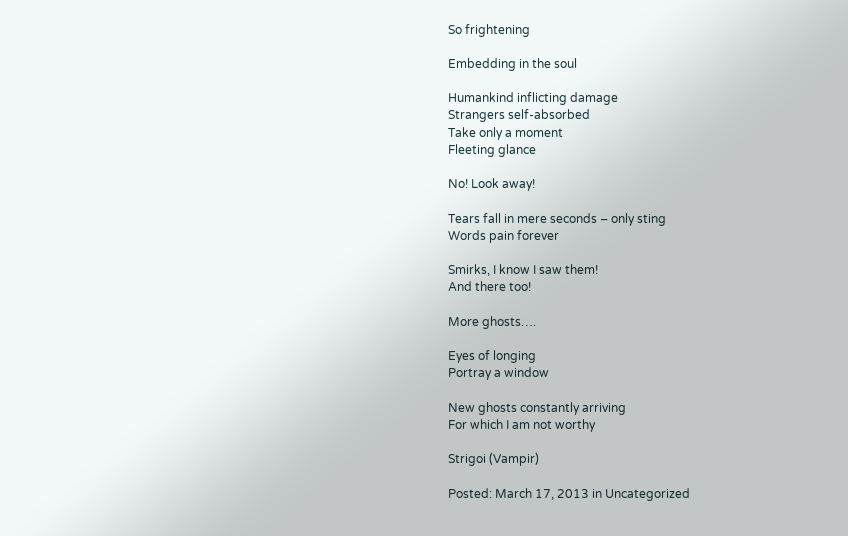So frightening

Embedding in the soul

Humankind inflicting damage
Strangers self-absorbed
Take only a moment
Fleeting glance

No! Look away!

Tears fall in mere seconds – only sting
Words pain forever

Smirks, I know I saw them!
And there too!

More ghosts….

Eyes of longing
Portray a window

New ghosts constantly arriving
For which I am not worthy

Strigoi (Vampir)

Posted: March 17, 2013 in Uncategorized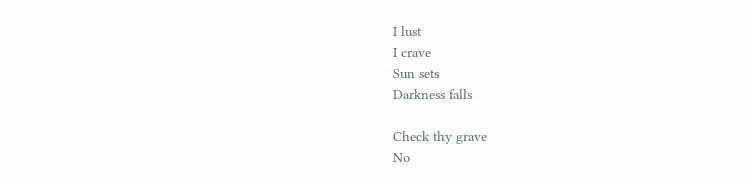I lust
I crave
Sun sets
Darkness falls

Check thy grave
No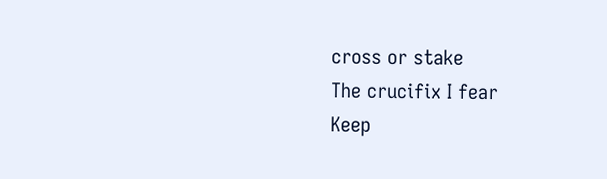cross or stake
The crucifix I fear
Keep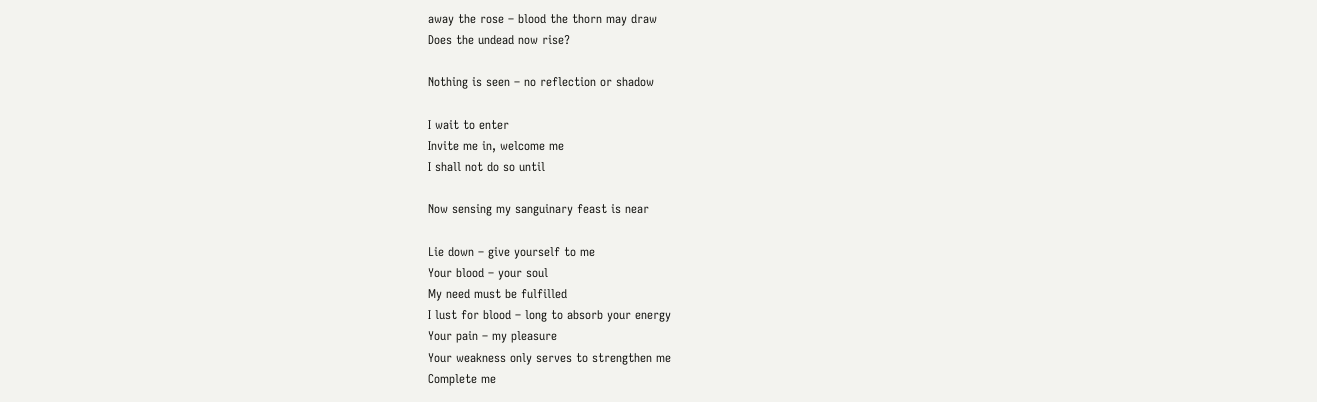away the rose – blood the thorn may draw
Does the undead now rise?

Nothing is seen – no reflection or shadow

I wait to enter
Invite me in, welcome me
I shall not do so until

Now sensing my sanguinary feast is near

Lie down – give yourself to me
Your blood – your soul
My need must be fulfilled
I lust for blood – long to absorb your energy
Your pain – my pleasure
Your weakness only serves to strengthen me
Complete me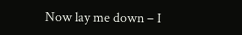Now lay me down – I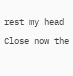rest my head
Close now the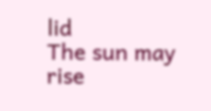lid
The sun may rise